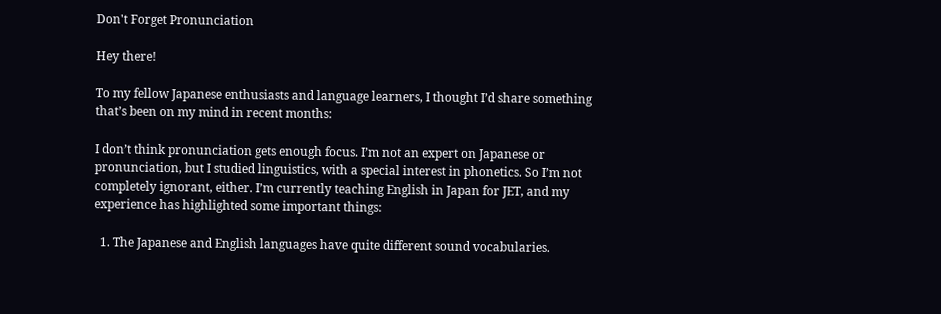Don't Forget Pronunciation

Hey there!

To my fellow Japanese enthusiasts and language learners, I thought I’d share something that’s been on my mind in recent months:

I don’t think pronunciation gets enough focus. I’m not an expert on Japanese or pronunciation, but I studied linguistics, with a special interest in phonetics. So I’m not completely ignorant, either. I’m currently teaching English in Japan for JET, and my experience has highlighted some important things:

  1. The Japanese and English languages have quite different sound vocabularies.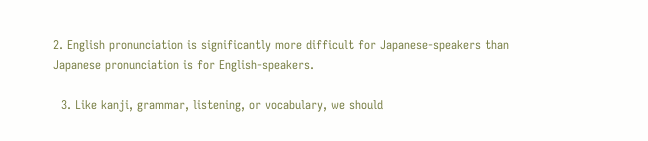2. English pronunciation is significantly more difficult for Japanese-speakers than Japanese pronunciation is for English-speakers.

  3. Like kanji, grammar, listening, or vocabulary, we should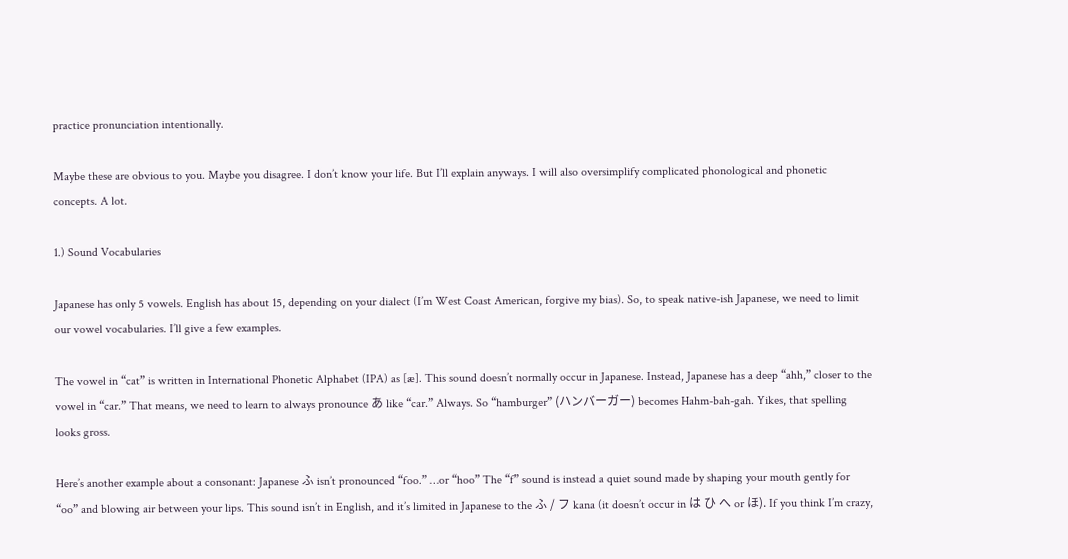practice pronunciation intentionally.

Maybe these are obvious to you. Maybe you disagree. I don’t know your life. But I’ll explain anyways. I will also oversimplify complicated phonological and phonetic concepts. A lot.

1.) Sound Vocabularies

Japanese has only 5 vowels. English has about 15, depending on your dialect (I’m West Coast American, forgive my bias). So, to speak native-ish Japanese, we need to limit our vowel vocabularies. I’ll give a few examples.

The vowel in “cat” is written in International Phonetic Alphabet (IPA) as [æ]. This sound doesn’t normally occur in Japanese. Instead, Japanese has a deep “ahh,” closer to the vowel in “car.” That means, we need to learn to always pronounce あ like “car.” Always. So “hamburger” (ハンバーガー) becomes Hahm-bah-gah. Yikes, that spelling looks gross.

Here’s another example about a consonant: Japanese ふ isn’t pronounced “foo.” …or “hoo” The “f” sound is instead a quiet sound made by shaping your mouth gently for “oo” and blowing air between your lips. This sound isn’t in English, and it’s limited in Japanese to the ふ / フ kana (it doesn’t occur in は ひ へ or ほ). If you think I’m crazy,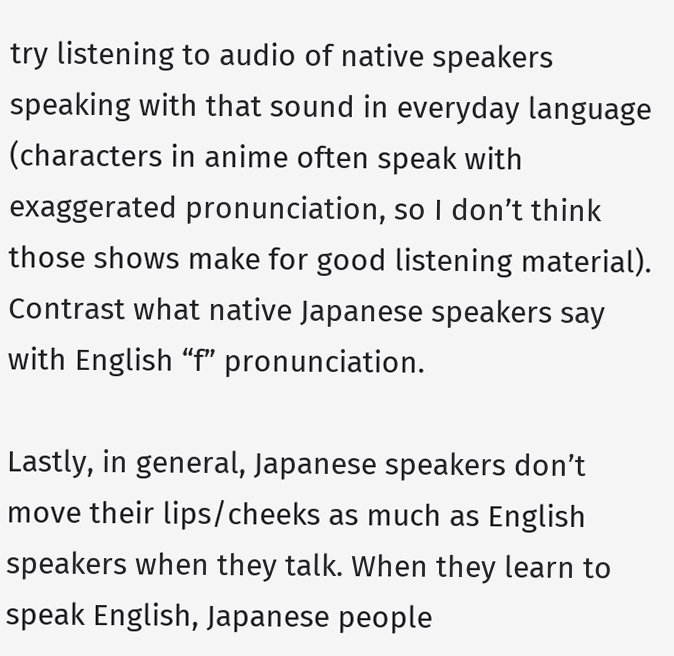try listening to audio of native speakers speaking with that sound in everyday language (characters in anime often speak with exaggerated pronunciation, so I don’t think those shows make for good listening material). Contrast what native Japanese speakers say with English “f” pronunciation.

Lastly, in general, Japanese speakers don’t move their lips/cheeks as much as English speakers when they talk. When they learn to speak English, Japanese people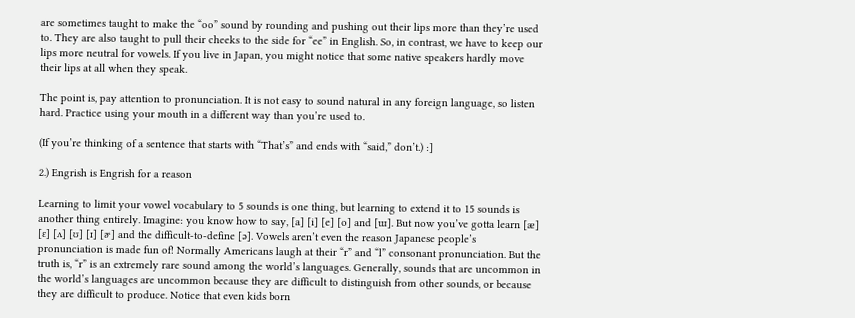are sometimes taught to make the “oo” sound by rounding and pushing out their lips more than they’re used to. They are also taught to pull their cheeks to the side for “ee” in English. So, in contrast, we have to keep our lips more neutral for vowels. If you live in Japan, you might notice that some native speakers hardly move their lips at all when they speak.

The point is, pay attention to pronunciation. It is not easy to sound natural in any foreign language, so listen hard. Practice using your mouth in a different way than you’re used to.

(If you’re thinking of a sentence that starts with “That’s” and ends with “said,” don’t.) :]

2.) Engrish is Engrish for a reason

Learning to limit your vowel vocabulary to 5 sounds is one thing, but learning to extend it to 15 sounds is another thing entirely. Imagine: you know how to say, [a] [i] [e] [o] and [ɯ]. But now you’ve gotta learn [æ] [ɛ] [ʌ] [ʊ] [ɪ] [ɚ] and the difficult-to-define [ə]. Vowels aren’t even the reason Japanese people’s pronunciation is made fun of! Normally Americans laugh at their “r” and “l” consonant pronunciation. But the truth is, “r” is an extremely rare sound among the world’s languages. Generally, sounds that are uncommon in the world’s languages are uncommon because they are difficult to distinguish from other sounds, or because they are difficult to produce. Notice that even kids born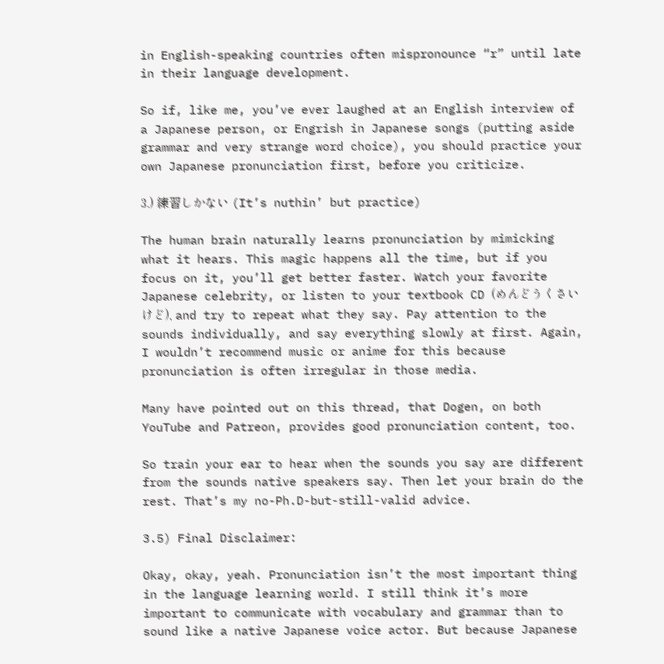in English-speaking countries often mispronounce “r” until late in their language development.

So if, like me, you’ve ever laughed at an English interview of a Japanese person, or Engrish in Japanese songs (putting aside grammar and very strange word choice), you should practice your own Japanese pronunciation first, before you criticize.

3.) 練習しかない (It’s nuthin’ but practice)

The human brain naturally learns pronunciation by mimicking what it hears. This magic happens all the time, but if you focus on it, you’ll get better faster. Watch your favorite Japanese celebrity, or listen to your textbook CD (めんどうくさいけど), and try to repeat what they say. Pay attention to the sounds individually, and say everything slowly at first. Again, I wouldn’t recommend music or anime for this because pronunciation is often irregular in those media.

Many have pointed out on this thread, that Dogen, on both YouTube and Patreon, provides good pronunciation content, too.

So train your ear to hear when the sounds you say are different from the sounds native speakers say. Then let your brain do the rest. That’s my no-Ph.D-but-still-valid advice.

3.5) Final Disclaimer:

Okay, okay, yeah. Pronunciation isn’t the most important thing in the language learning world. I still think it’s more important to communicate with vocabulary and grammar than to sound like a native Japanese voice actor. But because Japanese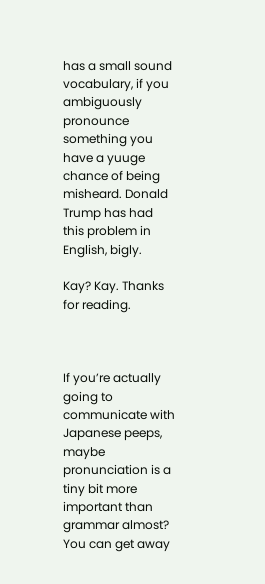has a small sound vocabulary, if you ambiguously pronounce something you have a yuuge chance of being misheard. Donald Trump has had this problem in English, bigly.

Kay? Kay. Thanks for reading.



If you’re actually going to communicate with Japanese peeps, maybe pronunciation is a tiny bit more important than grammar almost? You can get away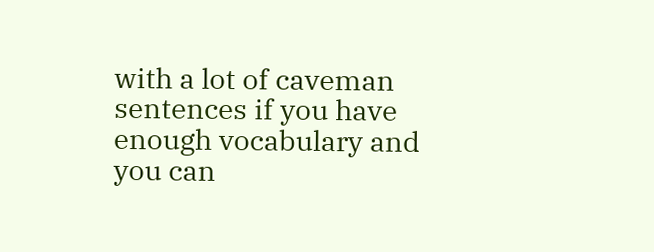with a lot of caveman sentences if you have enough vocabulary and you can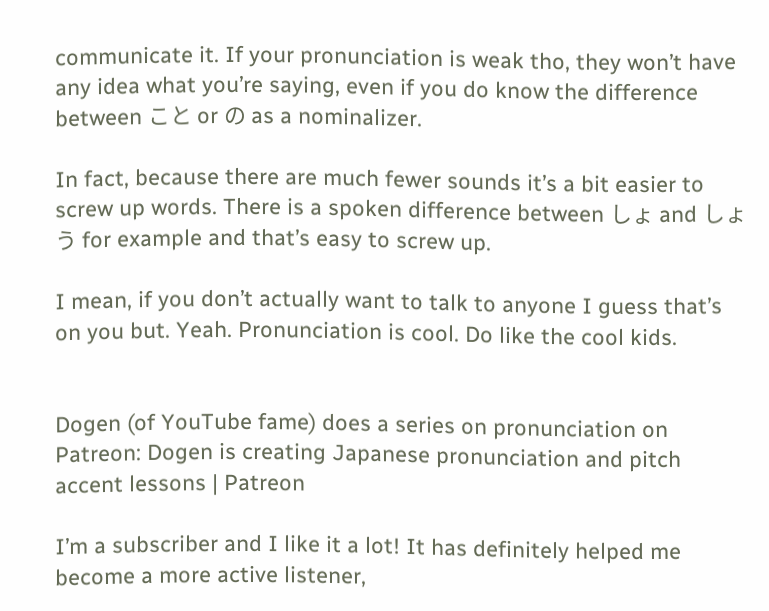communicate it. If your pronunciation is weak tho, they won’t have any idea what you’re saying, even if you do know the difference between こと or の as a nominalizer.

In fact, because there are much fewer sounds it’s a bit easier to screw up words. There is a spoken difference between しょ and しょう for example and that’s easy to screw up.

I mean, if you don’t actually want to talk to anyone I guess that’s on you but. Yeah. Pronunciation is cool. Do like the cool kids.


Dogen (of YouTube fame) does a series on pronunciation on Patreon: Dogen is creating Japanese pronunciation and pitch accent lessons | Patreon

I’m a subscriber and I like it a lot! It has definitely helped me become a more active listener,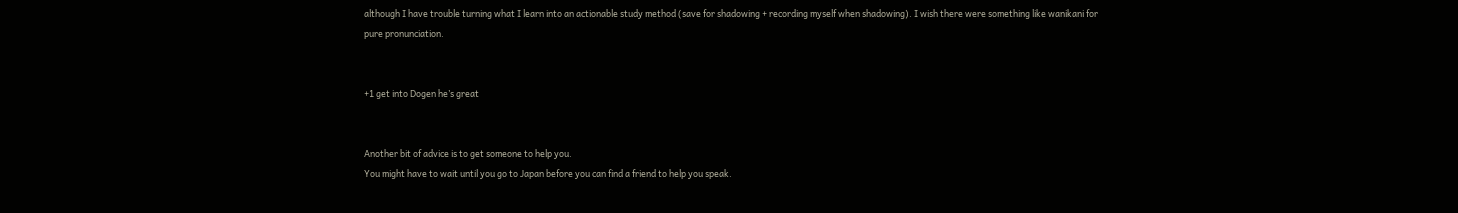although I have trouble turning what I learn into an actionable study method (save for shadowing + recording myself when shadowing). I wish there were something like wanikani for pure pronunciation.


+1 get into Dogen he’s great


Another bit of advice is to get someone to help you.
You might have to wait until you go to Japan before you can find a friend to help you speak.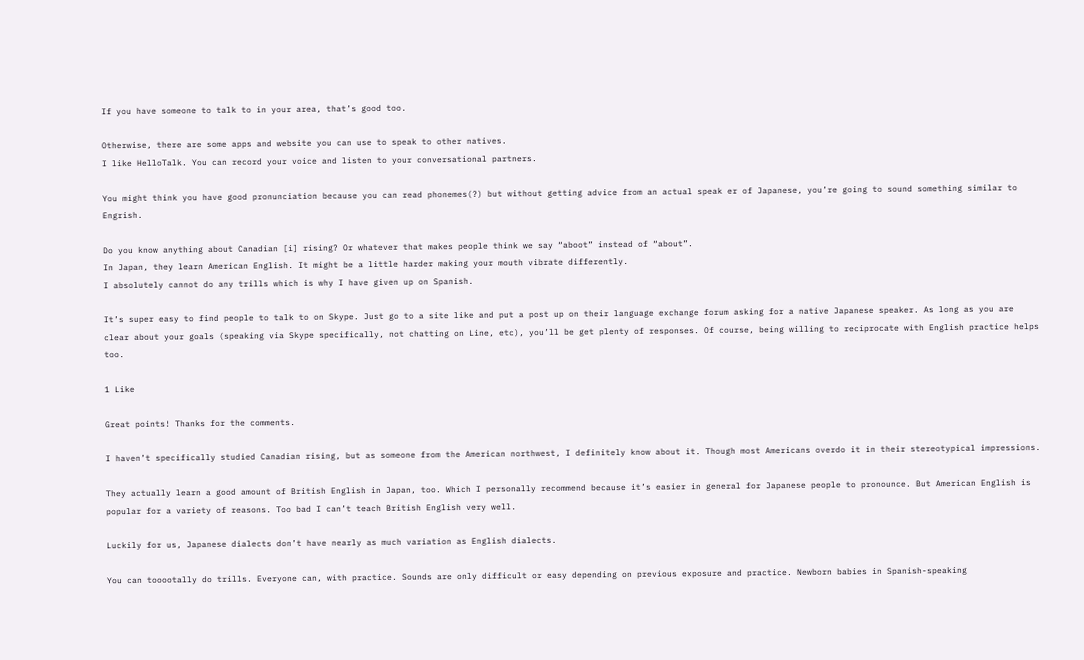If you have someone to talk to in your area, that’s good too.

Otherwise, there are some apps and website you can use to speak to other natives.
I like HelloTalk. You can record your voice and listen to your conversational partners.

You might think you have good pronunciation because you can read phonemes(?) but without getting advice from an actual speak er of Japanese, you’re going to sound something similar to Engrish.

Do you know anything about Canadian [i] rising? Or whatever that makes people think we say “aboot” instead of “about”.
In Japan, they learn American English. It might be a little harder making your mouth vibrate differently.
I absolutely cannot do any trills which is why I have given up on Spanish.

It’s super easy to find people to talk to on Skype. Just go to a site like and put a post up on their language exchange forum asking for a native Japanese speaker. As long as you are clear about your goals (speaking via Skype specifically, not chatting on Line, etc), you’ll be get plenty of responses. Of course, being willing to reciprocate with English practice helps too.

1 Like

Great points! Thanks for the comments.

I haven’t specifically studied Canadian rising, but as someone from the American northwest, I definitely know about it. Though most Americans overdo it in their stereotypical impressions.

They actually learn a good amount of British English in Japan, too. Which I personally recommend because it’s easier in general for Japanese people to pronounce. But American English is popular for a variety of reasons. Too bad I can’t teach British English very well.

Luckily for us, Japanese dialects don’t have nearly as much variation as English dialects.

You can tooootally do trills. Everyone can, with practice. Sounds are only difficult or easy depending on previous exposure and practice. Newborn babies in Spanish-speaking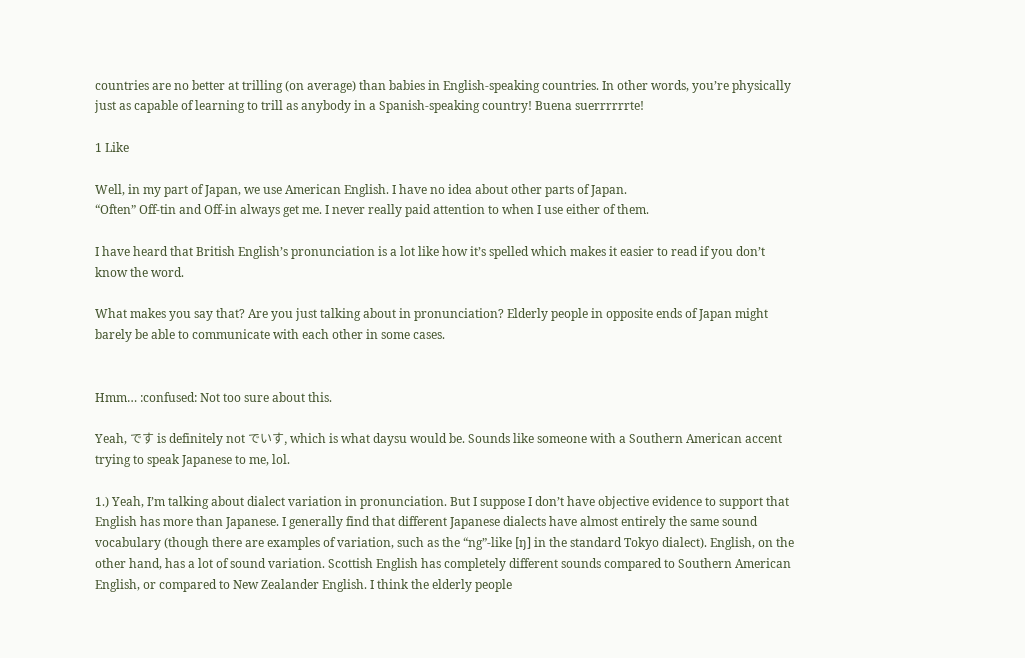countries are no better at trilling (on average) than babies in English-speaking countries. In other words, you’re physically just as capable of learning to trill as anybody in a Spanish-speaking country! Buena suerrrrrrte!

1 Like

Well, in my part of Japan, we use American English. I have no idea about other parts of Japan.
“Often” Off-tin and Off-in always get me. I never really paid attention to when I use either of them.

I have heard that British English’s pronunciation is a lot like how it’s spelled which makes it easier to read if you don’t know the word.

What makes you say that? Are you just talking about in pronunciation? Elderly people in opposite ends of Japan might barely be able to communicate with each other in some cases.


Hmm… :confused: Not too sure about this.

Yeah, です is definitely not でいす, which is what daysu would be. Sounds like someone with a Southern American accent trying to speak Japanese to me, lol.

1.) Yeah, I’m talking about dialect variation in pronunciation. But I suppose I don’t have objective evidence to support that English has more than Japanese. I generally find that different Japanese dialects have almost entirely the same sound vocabulary (though there are examples of variation, such as the “ng”-like [ŋ] in the standard Tokyo dialect). English, on the other hand, has a lot of sound variation. Scottish English has completely different sounds compared to Southern American English, or compared to New Zealander English. I think the elderly people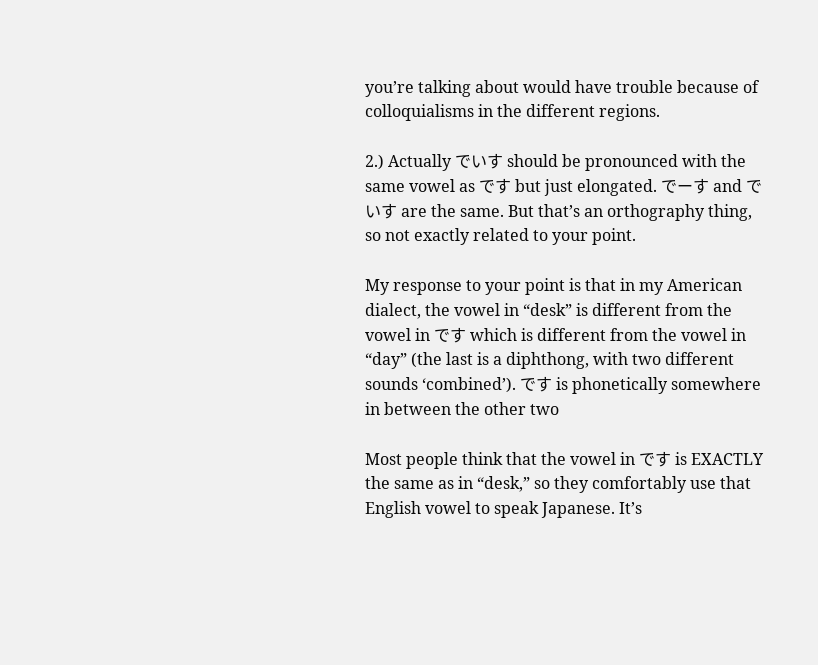you’re talking about would have trouble because of colloquialisms in the different regions.

2.) Actually でいす should be pronounced with the same vowel as です but just elongated. でーす and でいす are the same. But that’s an orthography thing, so not exactly related to your point.

My response to your point is that in my American dialect, the vowel in “desk” is different from the vowel in です which is different from the vowel in “day” (the last is a diphthong, with two different sounds ‘combined’). です is phonetically somewhere in between the other two

Most people think that the vowel in です is EXACTLY the same as in “desk,” so they comfortably use that English vowel to speak Japanese. It’s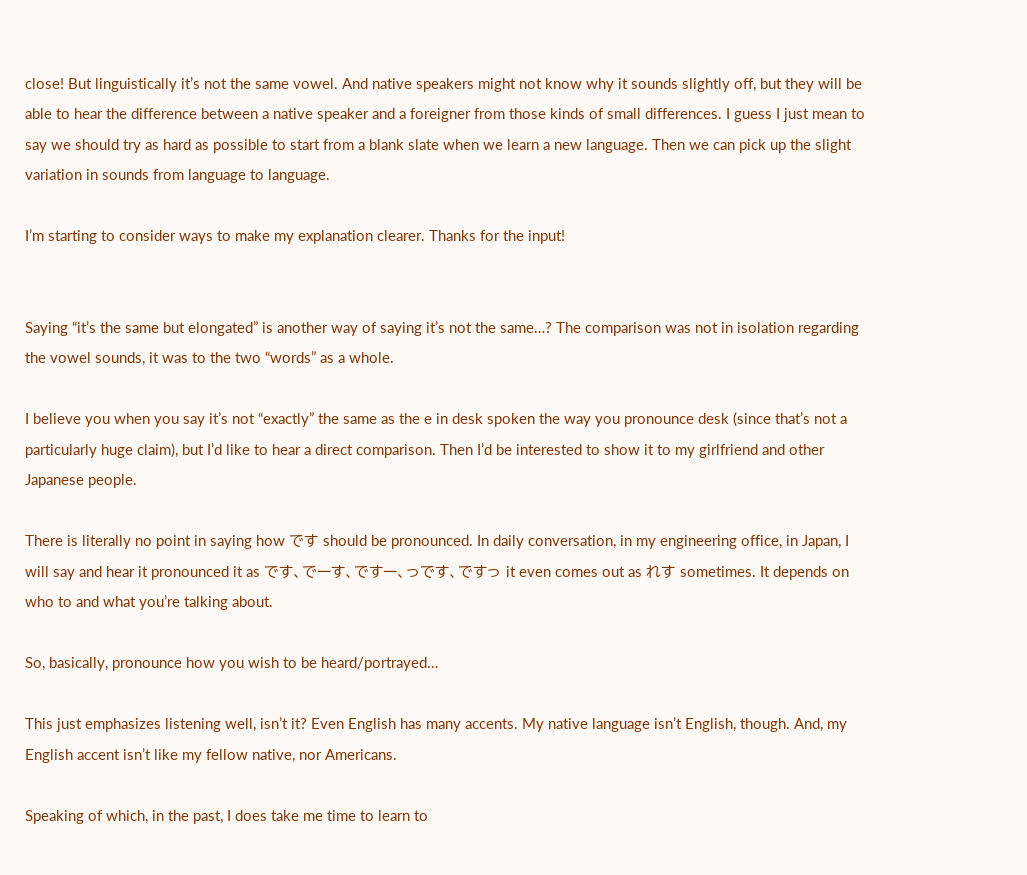close! But linguistically it’s not the same vowel. And native speakers might not know why it sounds slightly off, but they will be able to hear the difference between a native speaker and a foreigner from those kinds of small differences. I guess I just mean to say we should try as hard as possible to start from a blank slate when we learn a new language. Then we can pick up the slight variation in sounds from language to language.

I’m starting to consider ways to make my explanation clearer. Thanks for the input!


Saying “it’s the same but elongated” is another way of saying it’s not the same…? The comparison was not in isolation regarding the vowel sounds, it was to the two “words” as a whole.

I believe you when you say it’s not “exactly” the same as the e in desk spoken the way you pronounce desk (since that’s not a particularly huge claim), but I’d like to hear a direct comparison. Then I’d be interested to show it to my girlfriend and other Japanese people.

There is literally no point in saying how です should be pronounced. In daily conversation, in my engineering office, in Japan, I will say and hear it pronounced it as です、でーす、ですー、っです、ですっ it even comes out as れす sometimes. It depends on who to and what you’re talking about.

So, basically, pronounce how you wish to be heard/portrayed…

This just emphasizes listening well, isn’t it? Even English has many accents. My native language isn’t English, though. And, my English accent isn’t like my fellow native, nor Americans.

Speaking of which, in the past, I does take me time to learn to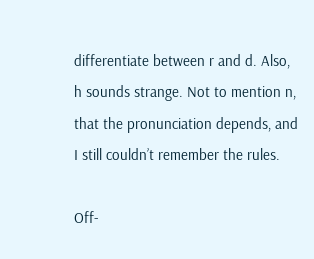differentiate between r and d. Also, h sounds strange. Not to mention n, that the pronunciation depends, and I still couldn’t remember the rules.

Off-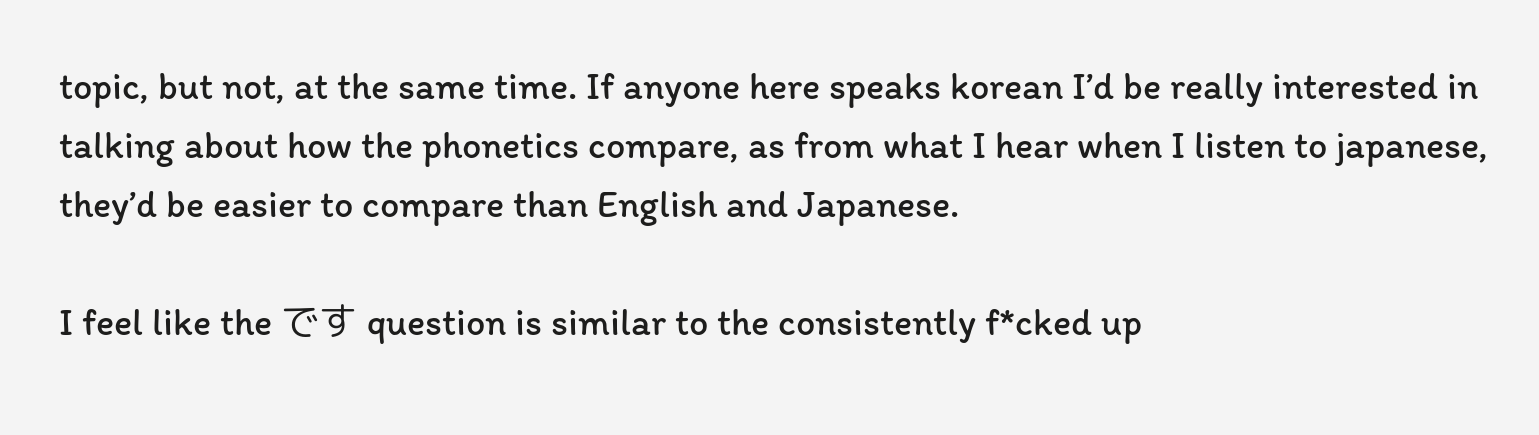topic, but not, at the same time. If anyone here speaks korean I’d be really interested in talking about how the phonetics compare, as from what I hear when I listen to japanese, they’d be easier to compare than English and Japanese.

I feel like the です question is similar to the consistently f*cked up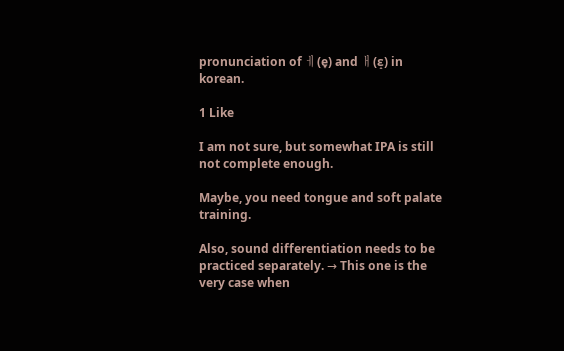pronunciation of ㅔ(e̞) and ㅐ(ɛ̝) in korean.

1 Like

I am not sure, but somewhat IPA is still not complete enough.

Maybe, you need tongue and soft palate training.

Also, sound differentiation needs to be practiced separately. → This one is the very case when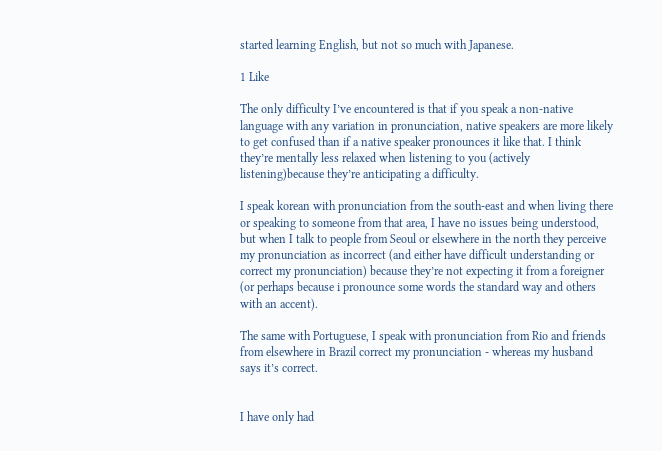started learning English, but not so much with Japanese.

1 Like

The only difficulty I’ve encountered is that if you speak a non-native language with any variation in pronunciation, native speakers are more likely to get confused than if a native speaker pronounces it like that. I think they’re mentally less relaxed when listening to you (actively listening)because they’re anticipating a difficulty.

I speak korean with pronunciation from the south-east and when living there or speaking to someone from that area, I have no issues being understood, but when I talk to people from Seoul or elsewhere in the north they perceive my pronunciation as incorrect (and either have difficult understanding or correct my pronunciation) because they’re not expecting it from a foreigner (or perhaps because i pronounce some words the standard way and others with an accent).

The same with Portuguese, I speak with pronunciation from Rio and friends from elsewhere in Brazil correct my pronunciation - whereas my husband says it’s correct.


I have only had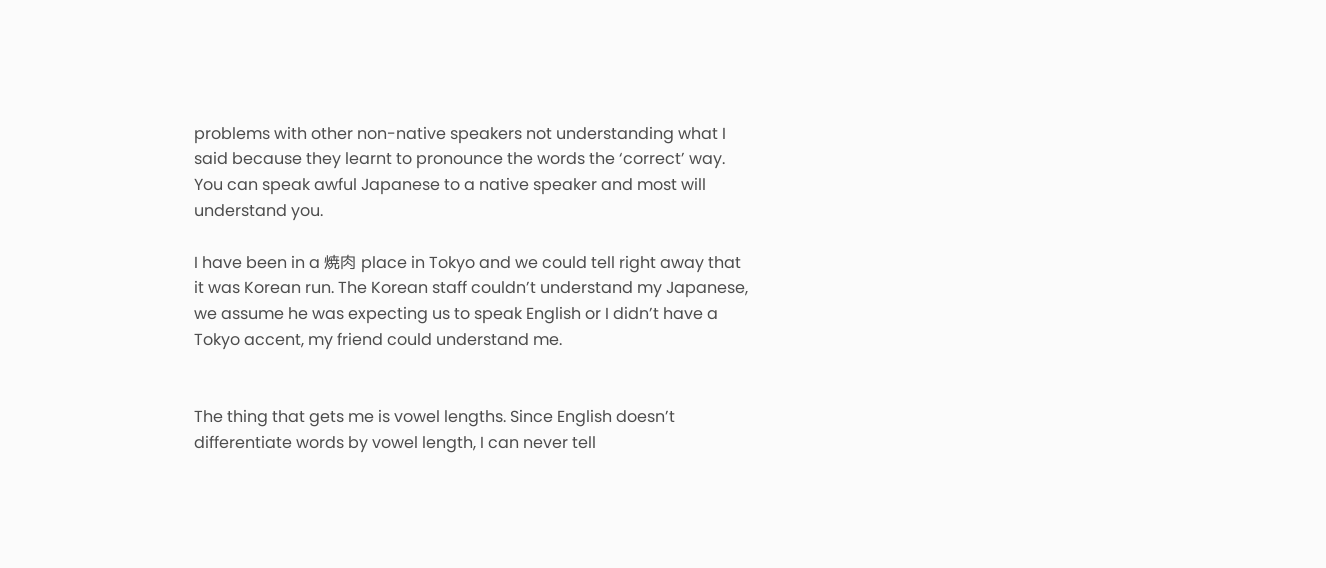problems with other non-native speakers not understanding what I said because they learnt to pronounce the words the ‘correct’ way. You can speak awful Japanese to a native speaker and most will understand you.

I have been in a 焼肉 place in Tokyo and we could tell right away that it was Korean run. The Korean staff couldn’t understand my Japanese, we assume he was expecting us to speak English or I didn’t have a Tokyo accent, my friend could understand me.


The thing that gets me is vowel lengths. Since English doesn’t differentiate words by vowel length, I can never tell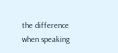the difference when speaking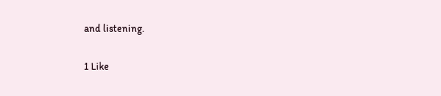and listening.

1 Like